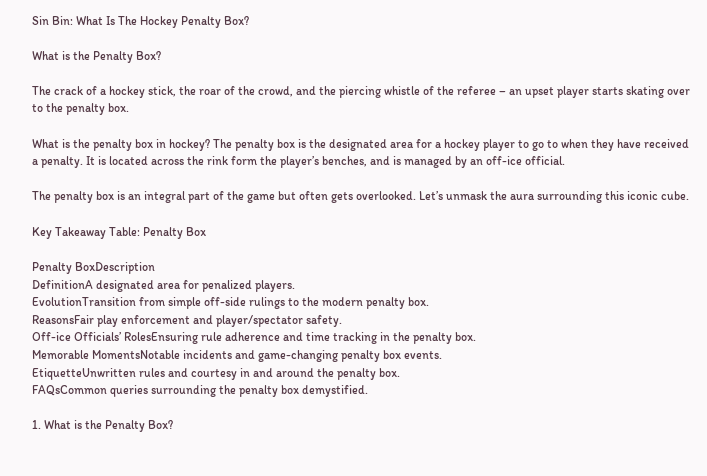Sin Bin: What Is The Hockey Penalty Box?

What is the Penalty Box?

The crack of a hockey stick, the roar of the crowd, and the piercing whistle of the referee – an upset player starts skating over to the penalty box.

What is the penalty box in hockey? The penalty box is the designated area for a hockey player to go to when they have received a penalty. It is located across the rink form the player’s benches, and is managed by an off-ice official.

The penalty box is an integral part of the game but often gets overlooked. Let’s unmask the aura surrounding this iconic cube.

Key Takeaway Table: Penalty Box

Penalty BoxDescription
DefinitionA designated area for penalized players.
EvolutionTransition from simple off-side rulings to the modern penalty box.
ReasonsFair play enforcement and player/spectator safety.
Off-ice Officials’ RolesEnsuring rule adherence and time tracking in the penalty box.
Memorable MomentsNotable incidents and game-changing penalty box events.
EtiquetteUnwritten rules and courtesy in and around the penalty box.
FAQsCommon queries surrounding the penalty box demystified.

1. What is the Penalty Box?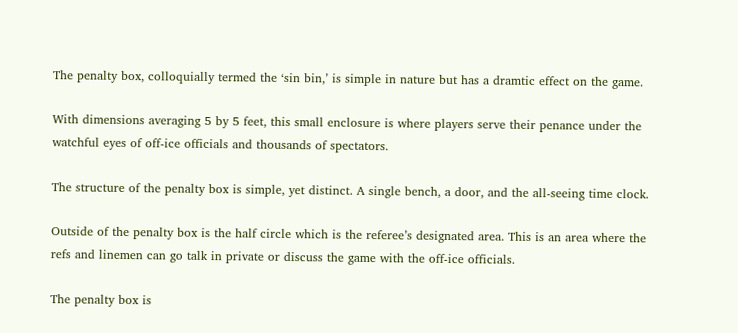The penalty box, colloquially termed the ‘sin bin,’ is simple in nature but has a dramtic effect on the game.

With dimensions averaging 5 by 5 feet, this small enclosure is where players serve their penance under the watchful eyes of off-ice officials and thousands of spectators.

The structure of the penalty box is simple, yet distinct. A single bench, a door, and the all-seeing time clock.

Outside of the penalty box is the half circle which is the referee’s designated area. This is an area where the refs and linemen can go talk in private or discuss the game with the off-ice officials.

The penalty box is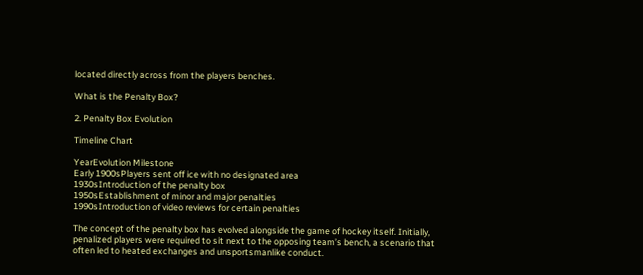located directly across from the players benches.

What is the Penalty Box?

2. Penalty Box Evolution

Timeline Chart

YearEvolution Milestone
Early 1900sPlayers sent off ice with no designated area
1930sIntroduction of the penalty box
1950sEstablishment of minor and major penalties
1990sIntroduction of video reviews for certain penalties

The concept of the penalty box has evolved alongside the game of hockey itself. Initially, penalized players were required to sit next to the opposing team’s bench, a scenario that often led to heated exchanges and unsportsmanlike conduct.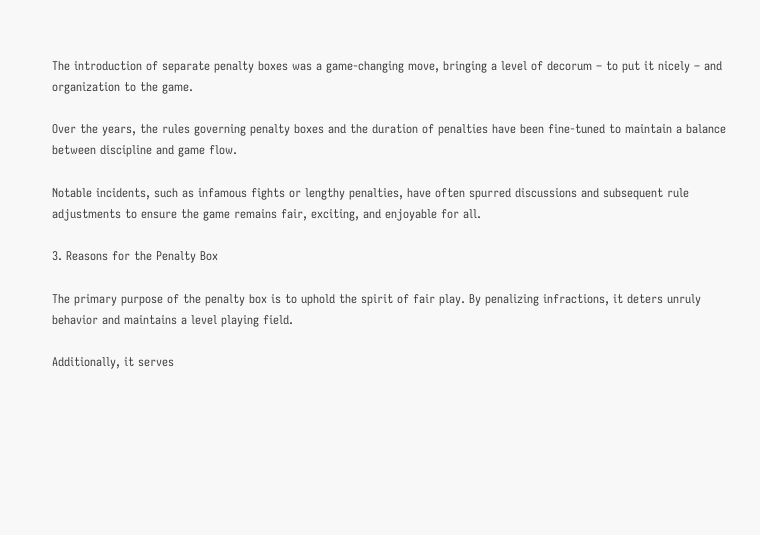The introduction of separate penalty boxes was a game-changing move, bringing a level of decorum – to put it nicely – and organization to the game.

Over the years, the rules governing penalty boxes and the duration of penalties have been fine-tuned to maintain a balance between discipline and game flow.

Notable incidents, such as infamous fights or lengthy penalties, have often spurred discussions and subsequent rule adjustments to ensure the game remains fair, exciting, and enjoyable for all.

3. Reasons for the Penalty Box

The primary purpose of the penalty box is to uphold the spirit of fair play. By penalizing infractions, it deters unruly behavior and maintains a level playing field.

Additionally, it serves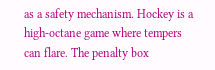as a safety mechanism. Hockey is a high-octane game where tempers can flare. The penalty box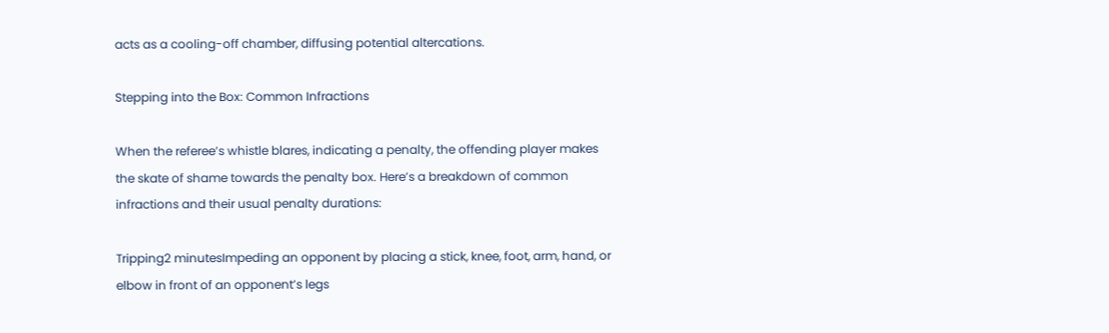acts as a cooling-off chamber, diffusing potential altercations.

Stepping into the Box: Common Infractions

When the referee’s whistle blares, indicating a penalty, the offending player makes the skate of shame towards the penalty box. Here’s a breakdown of common infractions and their usual penalty durations:

Tripping2 minutesImpeding an opponent by placing a stick, knee, foot, arm, hand, or elbow in front of an opponent’s legs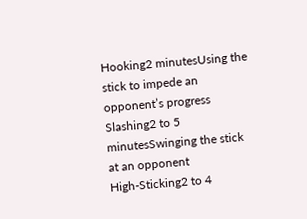Hooking2 minutesUsing the stick to impede an opponent’s progress
Slashing2 to 5 minutesSwinging the stick at an opponent
High-Sticking2 to 4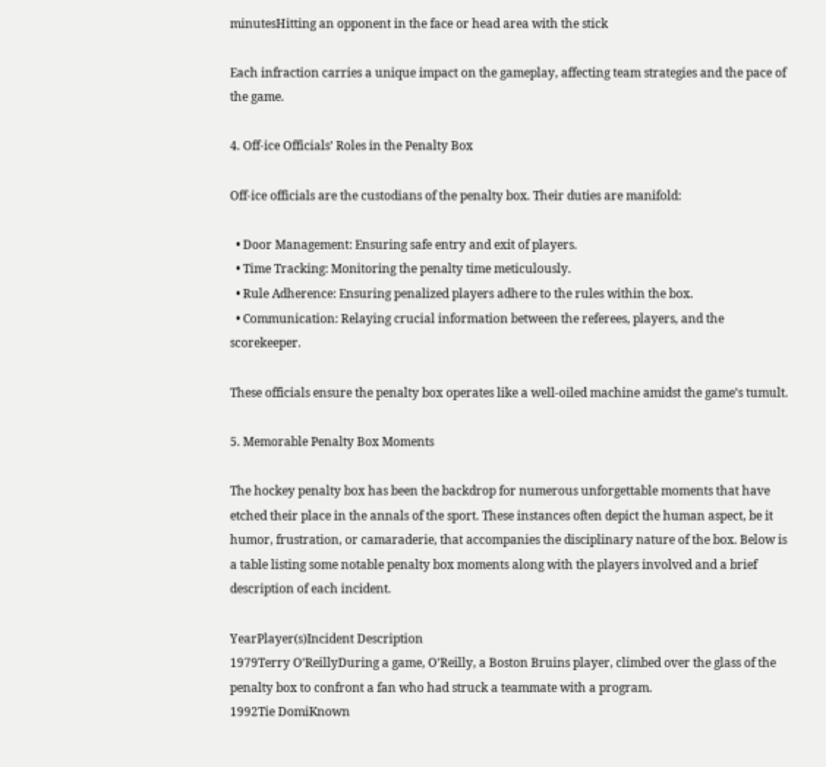minutesHitting an opponent in the face or head area with the stick

Each infraction carries a unique impact on the gameplay, affecting team strategies and the pace of the game.

4. Off-ice Officials’ Roles in the Penalty Box

Off-ice officials are the custodians of the penalty box. Their duties are manifold:

  • Door Management: Ensuring safe entry and exit of players.
  • Time Tracking: Monitoring the penalty time meticulously.
  • Rule Adherence: Ensuring penalized players adhere to the rules within the box.
  • Communication: Relaying crucial information between the referees, players, and the scorekeeper.

These officials ensure the penalty box operates like a well-oiled machine amidst the game’s tumult.

5. Memorable Penalty Box Moments

The hockey penalty box has been the backdrop for numerous unforgettable moments that have etched their place in the annals of the sport. These instances often depict the human aspect, be it humor, frustration, or camaraderie, that accompanies the disciplinary nature of the box. Below is a table listing some notable penalty box moments along with the players involved and a brief description of each incident.

YearPlayer(s)Incident Description
1979Terry O’ReillyDuring a game, O’Reilly, a Boston Bruins player, climbed over the glass of the penalty box to confront a fan who had struck a teammate with a program.
1992Tie DomiKnown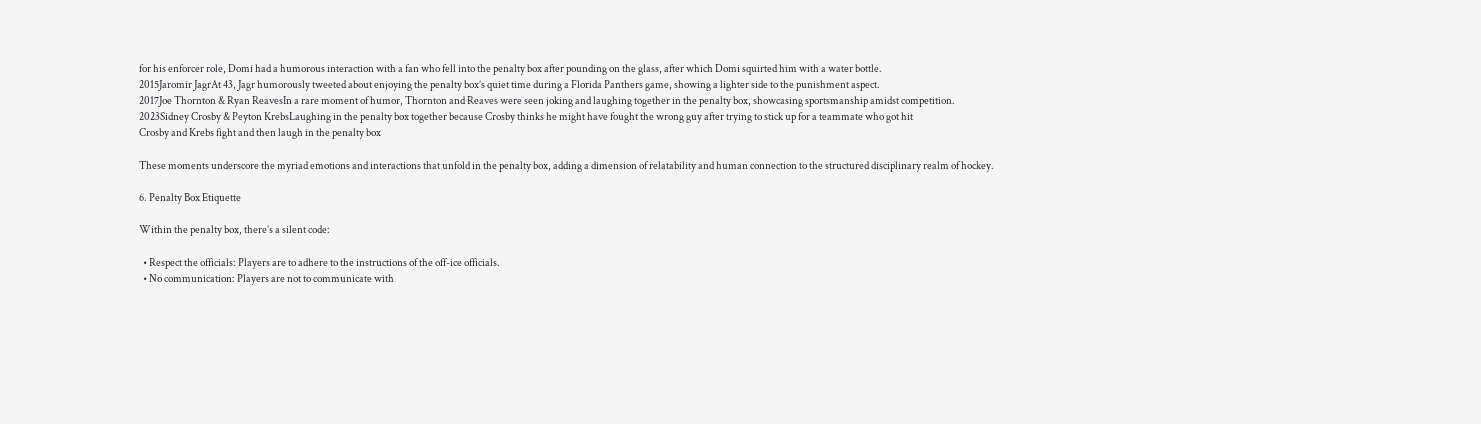for his enforcer role, Domi had a humorous interaction with a fan who fell into the penalty box after pounding on the glass, after which Domi squirted him with a water bottle.
2015Jaromir JagrAt 43, Jagr humorously tweeted about enjoying the penalty box’s quiet time during a Florida Panthers game, showing a lighter side to the punishment aspect.
2017Joe Thornton & Ryan ReavesIn a rare moment of humor, Thornton and Reaves were seen joking and laughing together in the penalty box, showcasing sportsmanship amidst competition.
2023Sidney Crosby & Peyton KrebsLaughing in the penalty box together because Crosby thinks he might have fought the wrong guy after trying to stick up for a teammate who got hit
Crosby and Krebs fight and then laugh in the penalty box

These moments underscore the myriad emotions and interactions that unfold in the penalty box, adding a dimension of relatability and human connection to the structured disciplinary realm of hockey.

6. Penalty Box Etiquette

Within the penalty box, there’s a silent code:

  • Respect the officials: Players are to adhere to the instructions of the off-ice officials.
  • No communication: Players are not to communicate with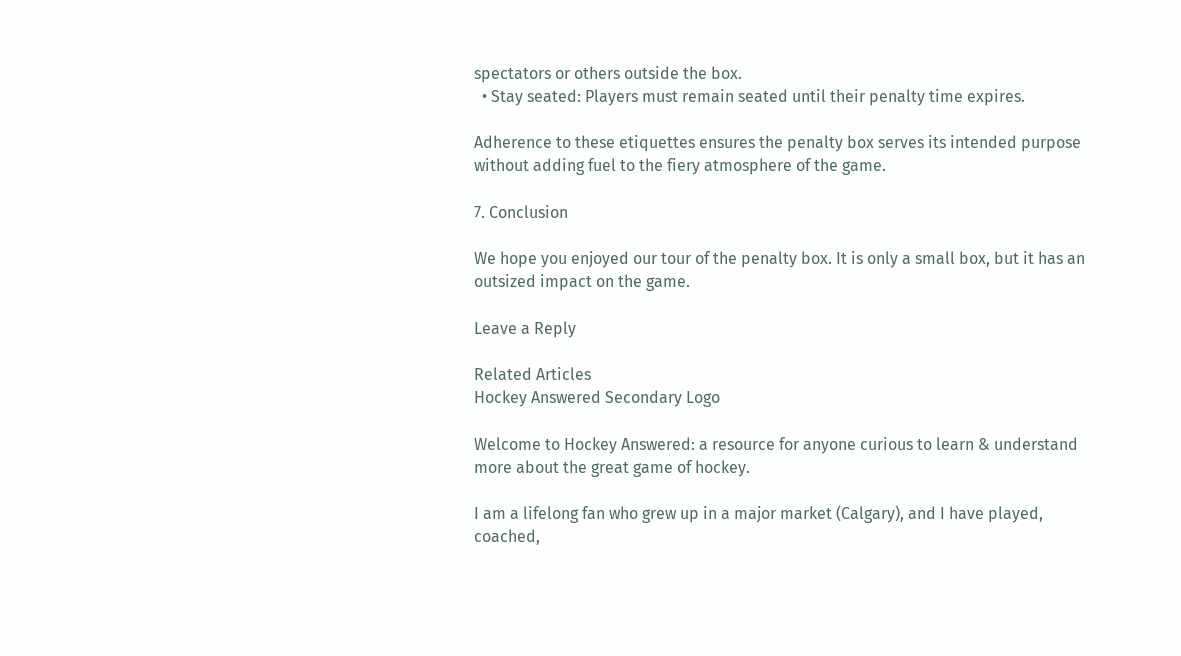spectators or others outside the box.
  • Stay seated: Players must remain seated until their penalty time expires.

Adherence to these etiquettes ensures the penalty box serves its intended purpose without adding fuel to the fiery atmosphere of the game.

7. Conclusion

We hope you enjoyed our tour of the penalty box. It is only a small box, but it has an outsized impact on the game.

Leave a Reply

Related Articles
Hockey Answered Secondary Logo

Welcome to Hockey Answered: a resource for anyone curious to learn & understand more about the great game of hockey.

I am a lifelong fan who grew up in a major market (Calgary), and I have played, coached,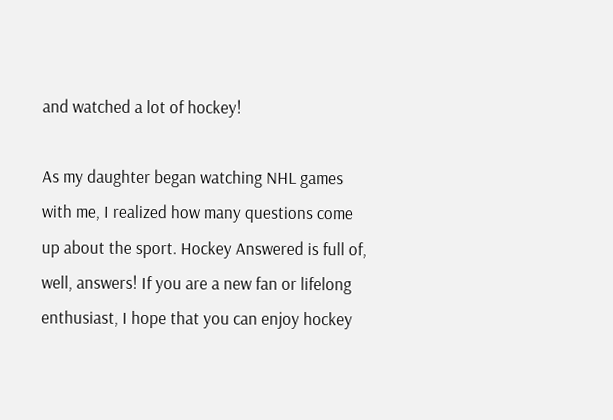and watched a lot of hockey!

As my daughter began watching NHL games with me, I realized how many questions come up about the sport. Hockey Answered is full of, well, answers! If you are a new fan or lifelong enthusiast, I hope that you can enjoy hockey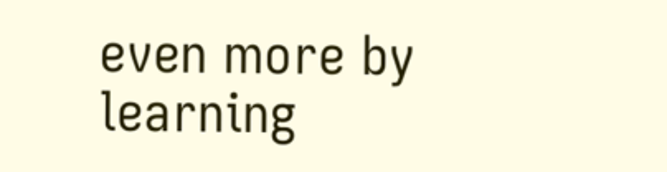even more by learning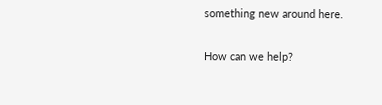something new around here.

How can we help?